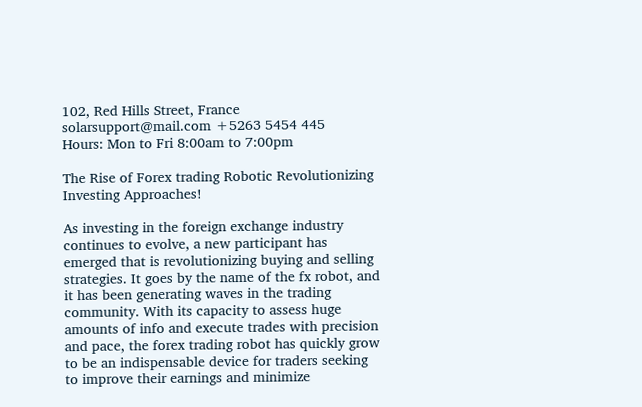102, Red Hills Street, France solarsupport@mail.com +5263 5454 445
Hours: Mon to Fri 8:00am to 7:00pm

The Rise of Forex trading Robotic Revolutionizing Investing Approaches!

As investing in the foreign exchange industry continues to evolve, a new participant has emerged that is revolutionizing buying and selling strategies. It goes by the name of the fx robot, and it has been generating waves in the trading community. With its capacity to assess huge amounts of info and execute trades with precision and pace, the forex trading robot has quickly grow to be an indispensable device for traders seeking to improve their earnings and minimize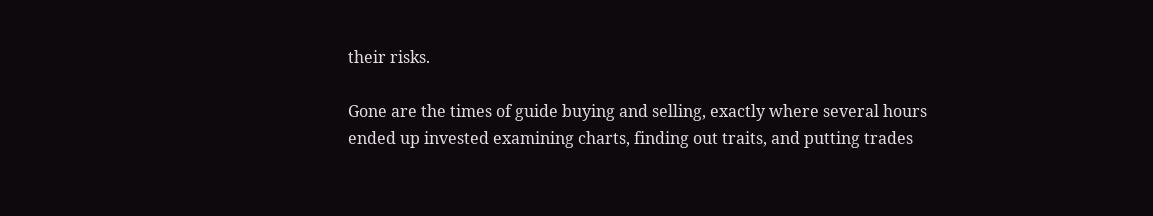their risks.

Gone are the times of guide buying and selling, exactly where several hours ended up invested examining charts, finding out traits, and putting trades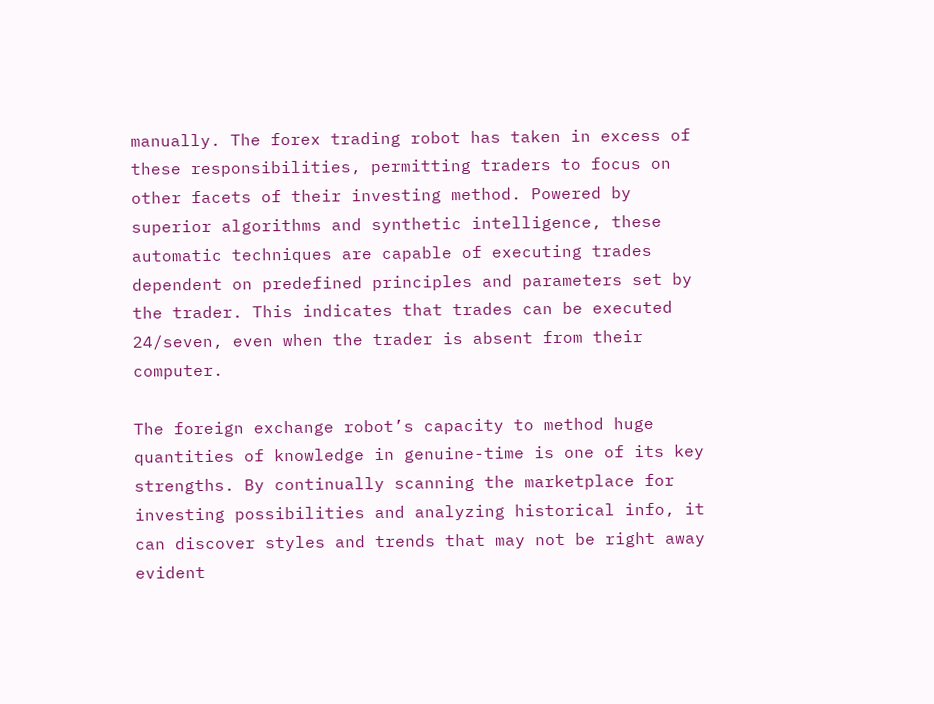manually. The forex trading robot has taken in excess of these responsibilities, permitting traders to focus on other facets of their investing method. Powered by superior algorithms and synthetic intelligence, these automatic techniques are capable of executing trades dependent on predefined principles and parameters set by the trader. This indicates that trades can be executed 24/seven, even when the trader is absent from their computer.

The foreign exchange robot’s capacity to method huge quantities of knowledge in genuine-time is one of its key strengths. By continually scanning the marketplace for investing possibilities and analyzing historical info, it can discover styles and trends that may not be right away evident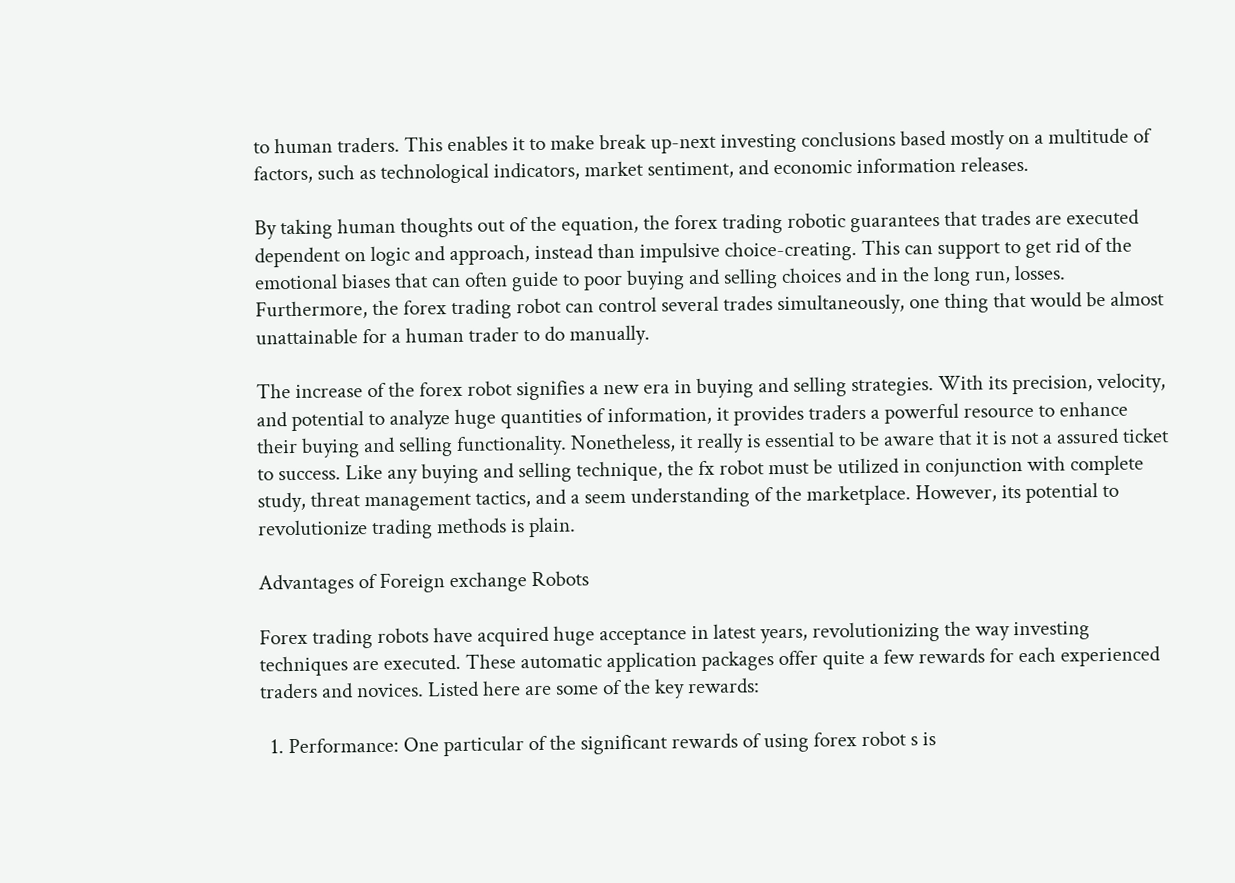to human traders. This enables it to make break up-next investing conclusions based mostly on a multitude of factors, such as technological indicators, market sentiment, and economic information releases.

By taking human thoughts out of the equation, the forex trading robotic guarantees that trades are executed dependent on logic and approach, instead than impulsive choice-creating. This can support to get rid of the emotional biases that can often guide to poor buying and selling choices and in the long run, losses. Furthermore, the forex trading robot can control several trades simultaneously, one thing that would be almost unattainable for a human trader to do manually.

The increase of the forex robot signifies a new era in buying and selling strategies. With its precision, velocity, and potential to analyze huge quantities of information, it provides traders a powerful resource to enhance their buying and selling functionality. Nonetheless, it really is essential to be aware that it is not a assured ticket to success. Like any buying and selling technique, the fx robot must be utilized in conjunction with complete study, threat management tactics, and a seem understanding of the marketplace. However, its potential to revolutionize trading methods is plain.

Advantages of Foreign exchange Robots

Forex trading robots have acquired huge acceptance in latest years, revolutionizing the way investing techniques are executed. These automatic application packages offer quite a few rewards for each experienced traders and novices. Listed here are some of the key rewards:

  1. Performance: One particular of the significant rewards of using forex robot s is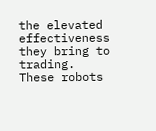the elevated effectiveness they bring to trading. These robots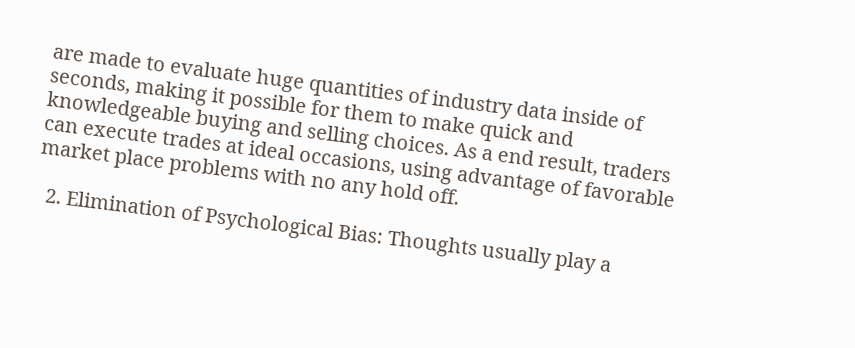are made to evaluate huge quantities of industry data inside of seconds, making it possible for them to make quick and knowledgeable buying and selling choices. As a end result, traders can execute trades at ideal occasions, using advantage of favorable market place problems with no any hold off.

  2. Elimination of Psychological Bias: Thoughts usually play a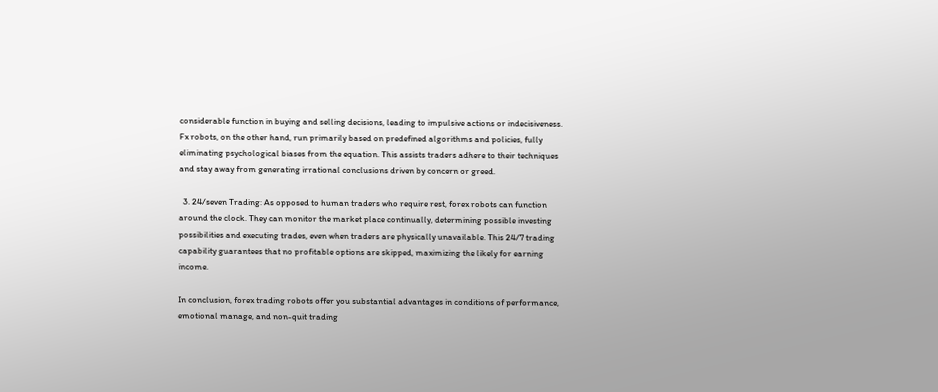considerable function in buying and selling decisions, leading to impulsive actions or indecisiveness. Fx robots, on the other hand, run primarily based on predefined algorithms and policies, fully eliminating psychological biases from the equation. This assists traders adhere to their techniques and stay away from generating irrational conclusions driven by concern or greed.

  3. 24/seven Trading: As opposed to human traders who require rest, forex robots can function around the clock. They can monitor the market place continually, determining possible investing possibilities and executing trades, even when traders are physically unavailable. This 24/7 trading capability guarantees that no profitable options are skipped, maximizing the likely for earning income.

In conclusion, forex trading robots offer you substantial advantages in conditions of performance, emotional manage, and non-quit trading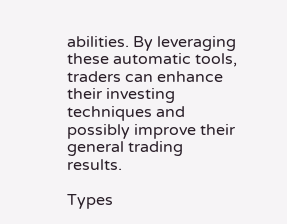abilities. By leveraging these automatic tools, traders can enhance their investing techniques and possibly improve their general trading results.

Types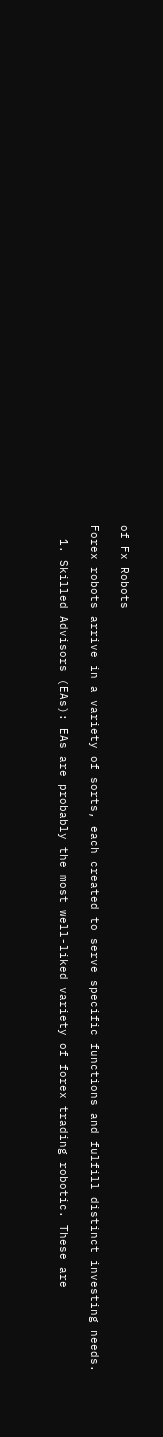of Fx Robots

Forex robots arrive in a variety of sorts, each created to serve specific functions and fulfill distinct investing needs.

  1. Skilled Advisors (EAs): EAs are probably the most well-liked variety of forex trading robotic. These are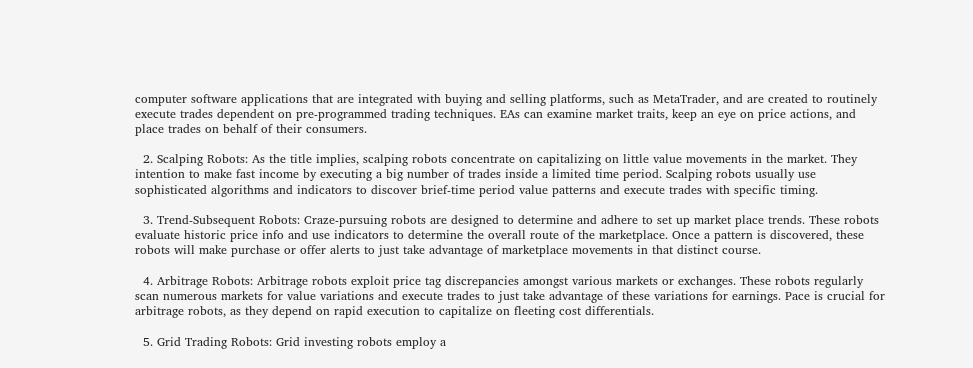computer software applications that are integrated with buying and selling platforms, such as MetaTrader, and are created to routinely execute trades dependent on pre-programmed trading techniques. EAs can examine market traits, keep an eye on price actions, and place trades on behalf of their consumers.

  2. Scalping Robots: As the title implies, scalping robots concentrate on capitalizing on little value movements in the market. They intention to make fast income by executing a big number of trades inside a limited time period. Scalping robots usually use sophisticated algorithms and indicators to discover brief-time period value patterns and execute trades with specific timing.

  3. Trend-Subsequent Robots: Craze-pursuing robots are designed to determine and adhere to set up market place trends. These robots evaluate historic price info and use indicators to determine the overall route of the marketplace. Once a pattern is discovered, these robots will make purchase or offer alerts to just take advantage of marketplace movements in that distinct course.

  4. Arbitrage Robots: Arbitrage robots exploit price tag discrepancies amongst various markets or exchanges. These robots regularly scan numerous markets for value variations and execute trades to just take advantage of these variations for earnings. Pace is crucial for arbitrage robots, as they depend on rapid execution to capitalize on fleeting cost differentials.

  5. Grid Trading Robots: Grid investing robots employ a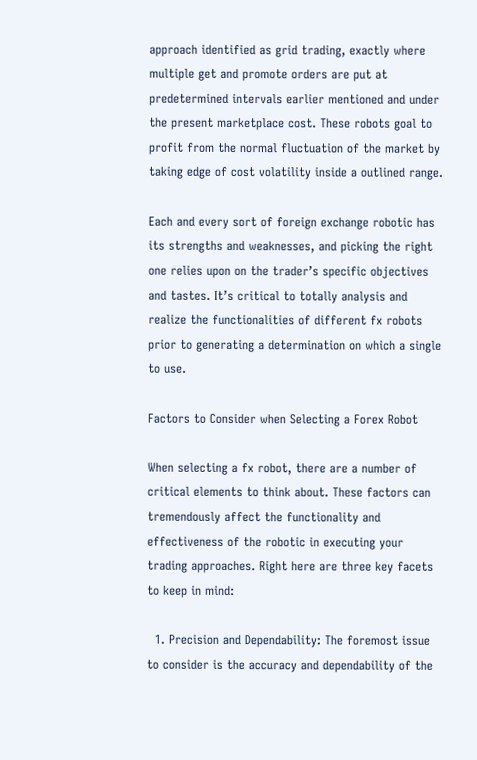approach identified as grid trading, exactly where multiple get and promote orders are put at predetermined intervals earlier mentioned and under the present marketplace cost. These robots goal to profit from the normal fluctuation of the market by taking edge of cost volatility inside a outlined range.

Each and every sort of foreign exchange robotic has its strengths and weaknesses, and picking the right one relies upon on the trader’s specific objectives and tastes. It’s critical to totally analysis and realize the functionalities of different fx robots prior to generating a determination on which a single to use.

Factors to Consider when Selecting a Forex Robot

When selecting a fx robot, there are a number of critical elements to think about. These factors can tremendously affect the functionality and effectiveness of the robotic in executing your trading approaches. Right here are three key facets to keep in mind:

  1. Precision and Dependability: The foremost issue to consider is the accuracy and dependability of the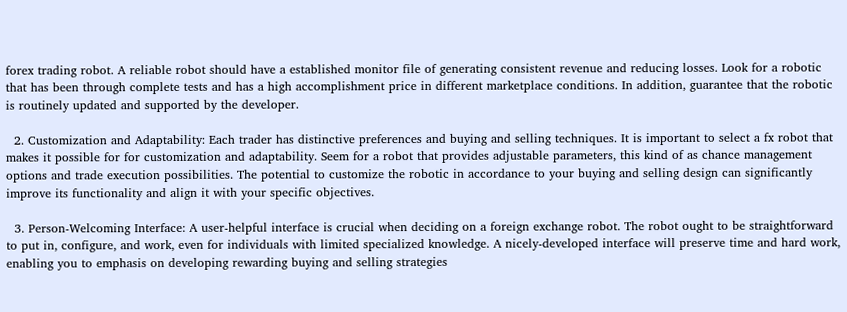forex trading robot. A reliable robot should have a established monitor file of generating consistent revenue and reducing losses. Look for a robotic that has been through complete tests and has a high accomplishment price in different marketplace conditions. In addition, guarantee that the robotic is routinely updated and supported by the developer.

  2. Customization and Adaptability: Each trader has distinctive preferences and buying and selling techniques. It is important to select a fx robot that makes it possible for for customization and adaptability. Seem for a robot that provides adjustable parameters, this kind of as chance management options and trade execution possibilities. The potential to customize the robotic in accordance to your buying and selling design can significantly improve its functionality and align it with your specific objectives.

  3. Person-Welcoming Interface: A user-helpful interface is crucial when deciding on a foreign exchange robot. The robot ought to be straightforward to put in, configure, and work, even for individuals with limited specialized knowledge. A nicely-developed interface will preserve time and hard work, enabling you to emphasis on developing rewarding buying and selling strategies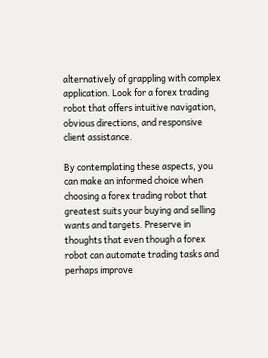alternatively of grappling with complex application. Look for a forex trading robot that offers intuitive navigation, obvious directions, and responsive client assistance.

By contemplating these aspects, you can make an informed choice when choosing a forex trading robot that greatest suits your buying and selling wants and targets. Preserve in thoughts that even though a forex robot can automate trading tasks and perhaps improve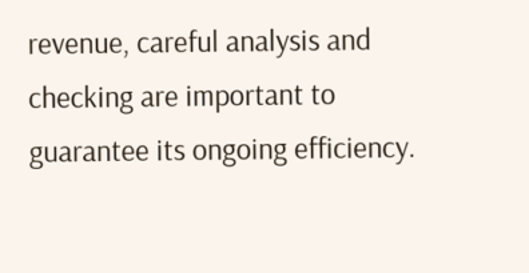revenue, careful analysis and checking are important to guarantee its ongoing efficiency.